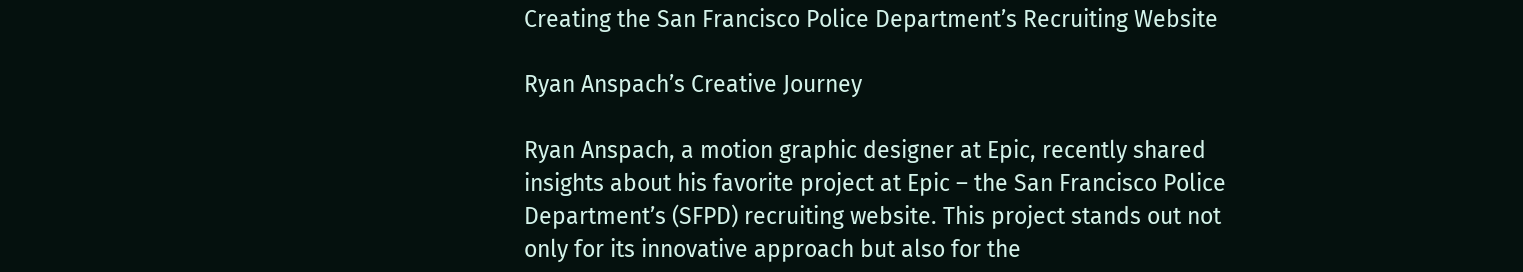Creating the San Francisco Police Department’s Recruiting Website

Ryan Anspach’s Creative Journey

Ryan Anspach, a motion graphic designer at Epic, recently shared insights about his favorite project at Epic – the San Francisco Police Department’s (SFPD) recruiting website. This project stands out not only for its innovative approach but also for the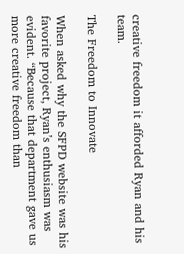creative freedom it afforded Ryan and his team.

The Freedom to Innovate

When asked why the SFPD website was his favorite project, Ryan’s enthusiasm was evident. “Because that department gave us more creative freedom than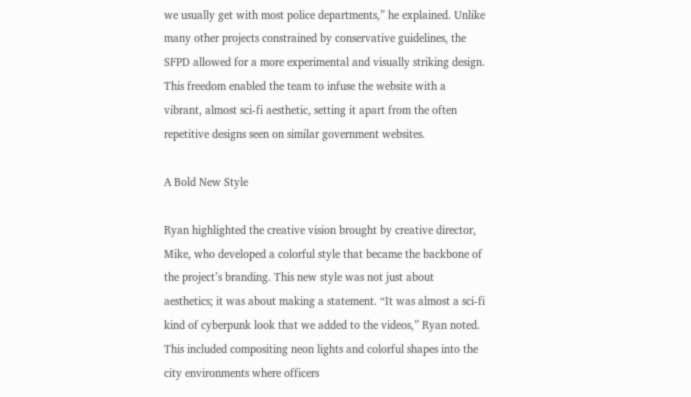we usually get with most police departments,” he explained. Unlike many other projects constrained by conservative guidelines, the SFPD allowed for a more experimental and visually striking design. This freedom enabled the team to infuse the website with a vibrant, almost sci-fi aesthetic, setting it apart from the often repetitive designs seen on similar government websites.

A Bold New Style

Ryan highlighted the creative vision brought by creative director, Mike, who developed a colorful style that became the backbone of the project’s branding. This new style was not just about aesthetics; it was about making a statement. “It was almost a sci-fi kind of cyberpunk look that we added to the videos,” Ryan noted. This included compositing neon lights and colorful shapes into the city environments where officers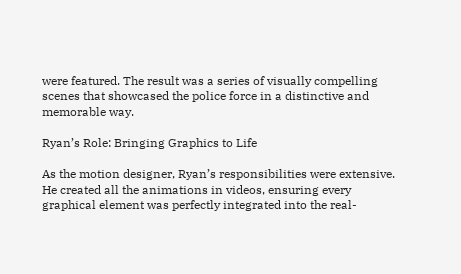were featured. The result was a series of visually compelling scenes that showcased the police force in a distinctive and memorable way.

Ryan’s Role: Bringing Graphics to Life

As the motion designer, Ryan’s responsibilities were extensive. He created all the animations in videos, ensuring every graphical element was perfectly integrated into the real-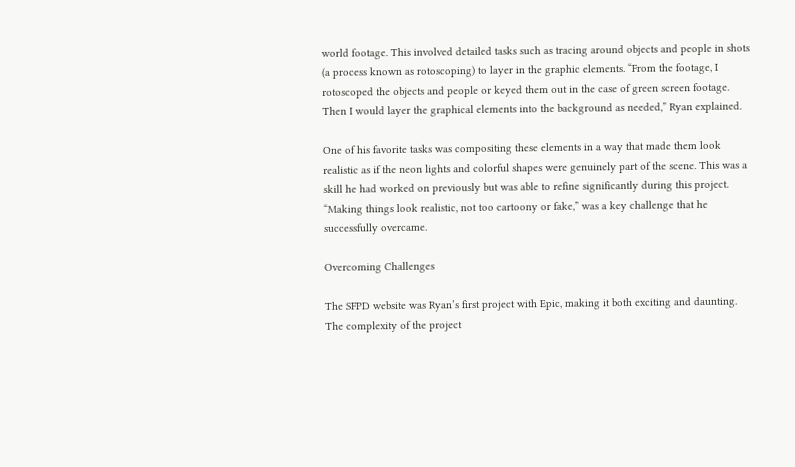world footage. This involved detailed tasks such as tracing around objects and people in shots (a process known as rotoscoping) to layer in the graphic elements. “From the footage, I rotoscoped the objects and people or keyed them out in the case of green screen footage. Then I would layer the graphical elements into the background as needed,” Ryan explained.

One of his favorite tasks was compositing these elements in a way that made them look realistic as if the neon lights and colorful shapes were genuinely part of the scene. This was a skill he had worked on previously but was able to refine significantly during this project. “Making things look realistic, not too cartoony or fake,” was a key challenge that he successfully overcame.

Overcoming Challenges

The SFPD website was Ryan’s first project with Epic, making it both exciting and daunting. The complexity of the project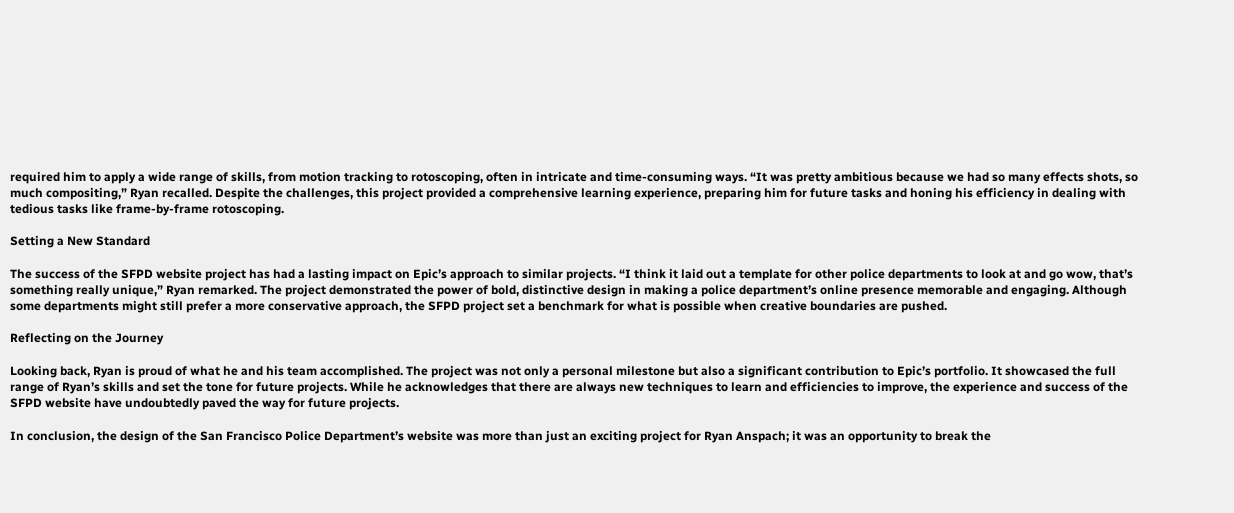required him to apply a wide range of skills, from motion tracking to rotoscoping, often in intricate and time-consuming ways. “It was pretty ambitious because we had so many effects shots, so much compositing,” Ryan recalled. Despite the challenges, this project provided a comprehensive learning experience, preparing him for future tasks and honing his efficiency in dealing with tedious tasks like frame-by-frame rotoscoping.

Setting a New Standard

The success of the SFPD website project has had a lasting impact on Epic’s approach to similar projects. “I think it laid out a template for other police departments to look at and go wow, that’s something really unique,” Ryan remarked. The project demonstrated the power of bold, distinctive design in making a police department’s online presence memorable and engaging. Although some departments might still prefer a more conservative approach, the SFPD project set a benchmark for what is possible when creative boundaries are pushed.

Reflecting on the Journey

Looking back, Ryan is proud of what he and his team accomplished. The project was not only a personal milestone but also a significant contribution to Epic’s portfolio. It showcased the full range of Ryan’s skills and set the tone for future projects. While he acknowledges that there are always new techniques to learn and efficiencies to improve, the experience and success of the SFPD website have undoubtedly paved the way for future projects.

In conclusion, the design of the San Francisco Police Department’s website was more than just an exciting project for Ryan Anspach; it was an opportunity to break the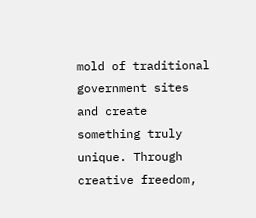mold of traditional government sites and create something truly unique. Through creative freedom,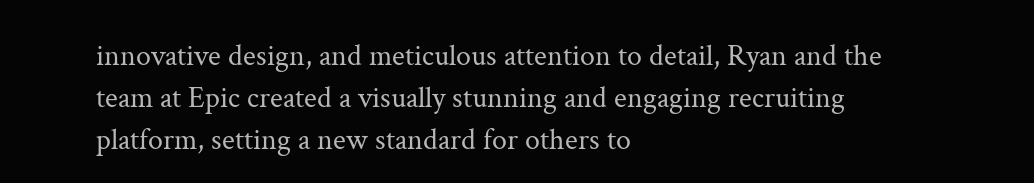innovative design, and meticulous attention to detail, Ryan and the team at Epic created a visually stunning and engaging recruiting platform, setting a new standard for others to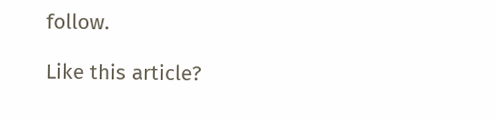follow.

Like this article?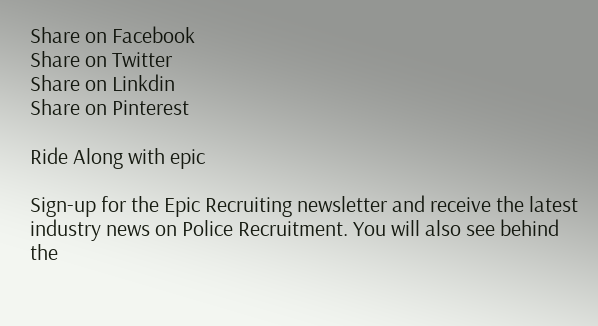Share on Facebook
Share on Twitter
Share on Linkdin
Share on Pinterest

Ride Along with epic

Sign-up for the Epic Recruiting newsletter and receive the latest industry news on Police Recruitment. You will also see behind the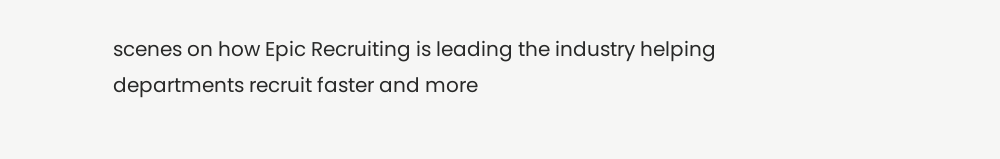scenes on how Epic Recruiting is leading the industry helping departments recruit faster and more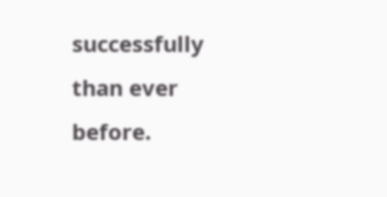successfully than ever before.